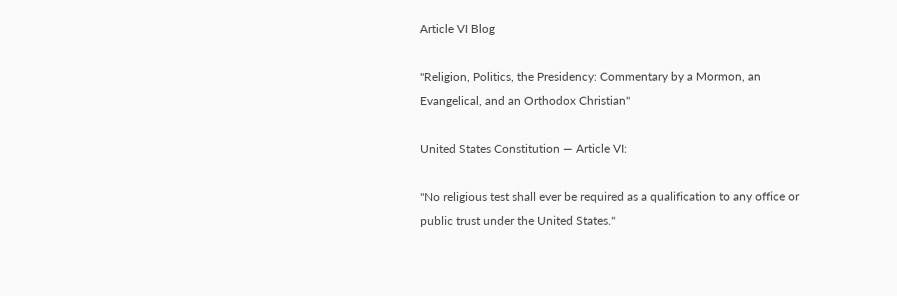Article VI Blog

"Religion, Politics, the Presidency: Commentary by a Mormon, an Evangelical, and an Orthodox Christian"

United States Constitution — Article VI:

"No religious test shall ever be required as a qualification to any office or public trust under the United States."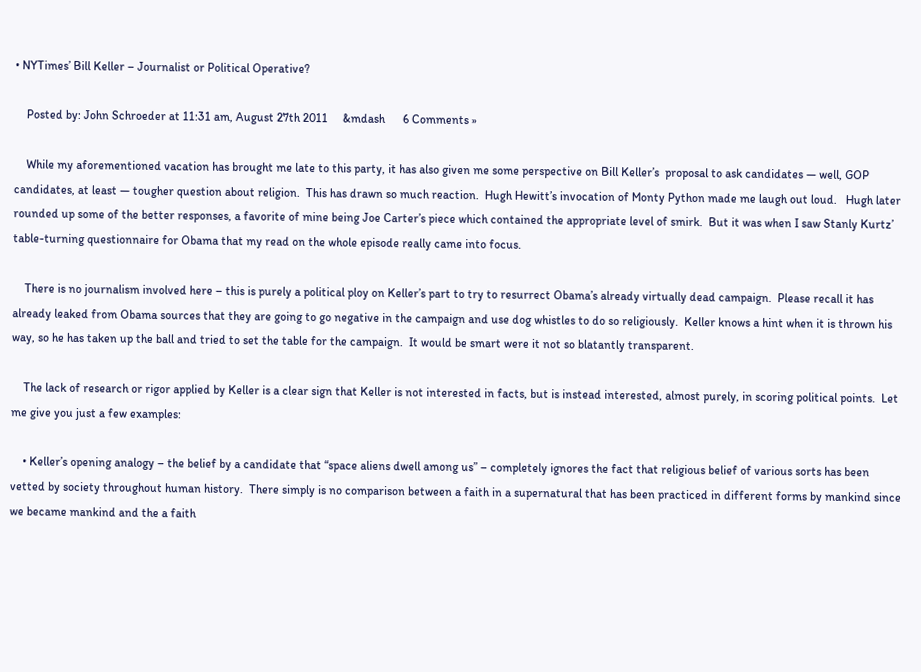• NYTimes’ Bill Keller – Journalist or Political Operative?

    Posted by: John Schroeder at 11:31 am, August 27th 2011     &mdash      6 Comments »

    While my aforementioned vacation has brought me late to this party, it has also given me some perspective on Bill Keller’s  proposal to ask candidates — well, GOP candidates, at least — tougher question about religion.  This has drawn so much reaction.  Hugh Hewitt’s invocation of Monty Python made me laugh out loud.   Hugh later rounded up some of the better responses, a favorite of mine being Joe Carter’s piece which contained the appropriate level of smirk.  But it was when I saw Stanly Kurtz’ table-turning questionnaire for Obama that my read on the whole episode really came into focus.

    There is no journalism involved here – this is purely a political ploy on Keller’s part to try to resurrect Obama’s already virtually dead campaign.  Please recall it has already leaked from Obama sources that they are going to go negative in the campaign and use dog whistles to do so religiously.  Keller knows a hint when it is thrown his way, so he has taken up the ball and tried to set the table for the campaign.  It would be smart were it not so blatantly transparent.

    The lack of research or rigor applied by Keller is a clear sign that Keller is not interested in facts, but is instead interested, almost purely, in scoring political points.  Let me give you just a few examples:

    • Keller’s opening analogy – the belief by a candidate that “space aliens dwell among us” – completely ignores the fact that religious belief of various sorts has been vetted by society throughout human history.  There simply is no comparison between a faith in a supernatural that has been practiced in different forms by mankind since we became mankind and the a faith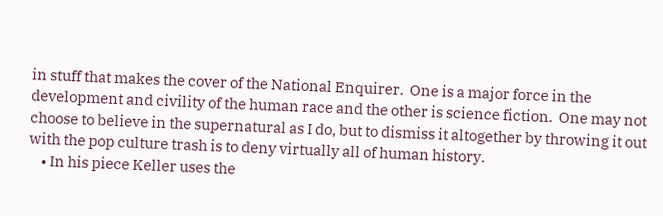in stuff that makes the cover of the National Enquirer.  One is a major force in the development and civility of the human race and the other is science fiction.  One may not choose to believe in the supernatural as I do, but to dismiss it altogether by throwing it out with the pop culture trash is to deny virtually all of human history.
    • In his piece Keller uses the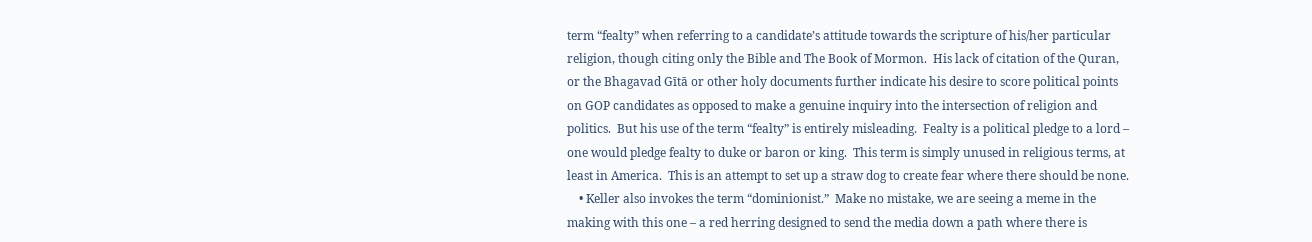term “fealty” when referring to a candidate’s attitude towards the scripture of his/her particular religion, though citing only the Bible and The Book of Mormon.  His lack of citation of the Quran, or the Bhagavad Gītā or other holy documents further indicate his desire to score political points on GOP candidates as opposed to make a genuine inquiry into the intersection of religion and politics.  But his use of the term “fealty” is entirely misleading.  Fealty is a political pledge to a lord – one would pledge fealty to duke or baron or king.  This term is simply unused in religious terms, at least in America.  This is an attempt to set up a straw dog to create fear where there should be none.
    • Keller also invokes the term “dominionist.”  Make no mistake, we are seeing a meme in the making with this one – a red herring designed to send the media down a path where there is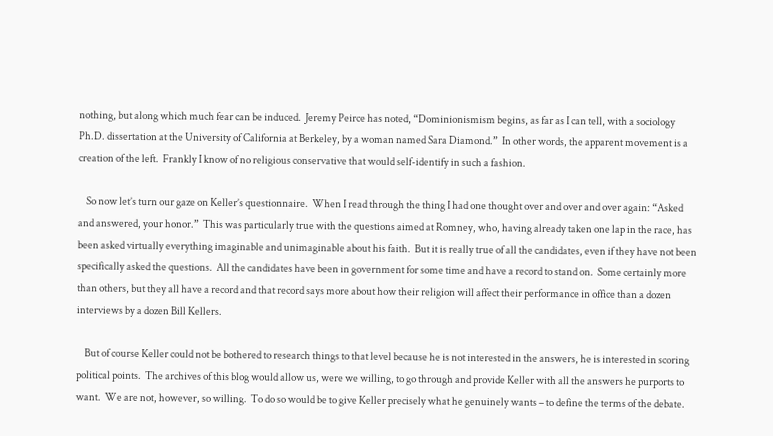nothing, but along which much fear can be induced.  Jeremy Peirce has noted, “Dominionismism begins, as far as I can tell, with a sociology Ph.D. dissertation at the University of California at Berkeley, by a woman named Sara Diamond.”  In other words, the apparent movement is a creation of the left.  Frankly I know of no religious conservative that would self-identify in such a fashion.

    So now let’s turn our gaze on Keller’s questionnaire.  When I read through the thing I had one thought over and over and over again: “Asked and answered, your honor.”  This was particularly true with the questions aimed at Romney, who, having already taken one lap in the race, has been asked virtually everything imaginable and unimaginable about his faith.  But it is really true of all the candidates, even if they have not been specifically asked the questions.  All the candidates have been in government for some time and have a record to stand on.  Some certainly more than others, but they all have a record and that record says more about how their religion will affect their performance in office than a dozen interviews by a dozen Bill Kellers.

    But of course Keller could not be bothered to research things to that level because he is not interested in the answers, he is interested in scoring political points.  The archives of this blog would allow us, were we willing, to go through and provide Keller with all the answers he purports to want.  We are not, however, so willing.  To do so would be to give Keller precisely what he genuinely wants – to define the terms of the debate.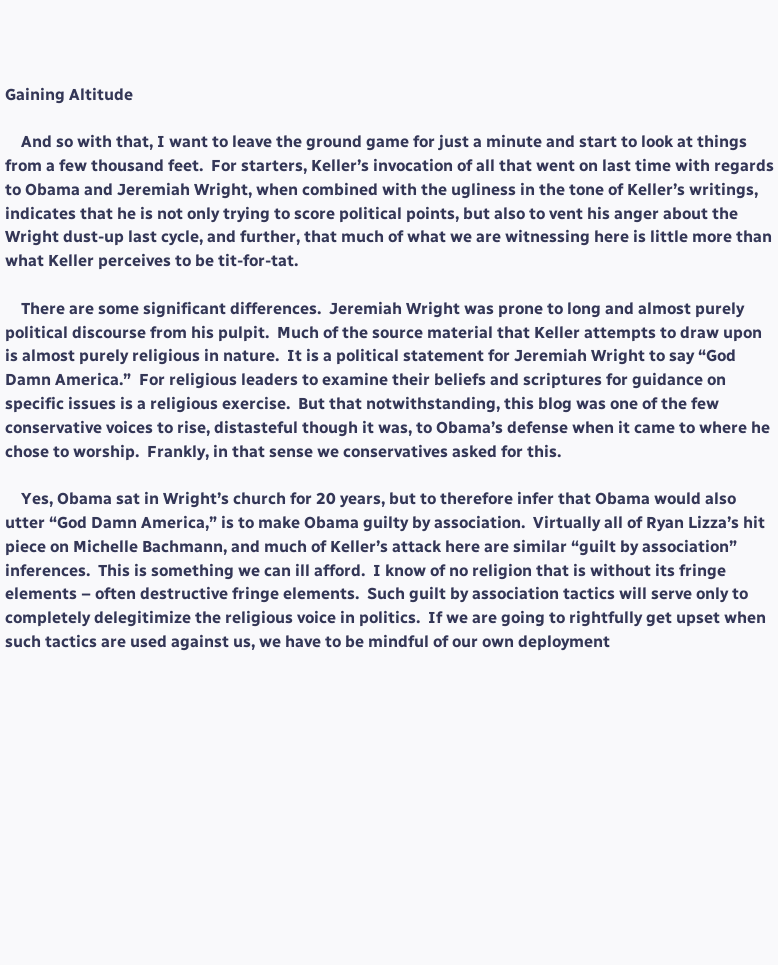Gaining Altitude

    And so with that, I want to leave the ground game for just a minute and start to look at things from a few thousand feet.  For starters, Keller’s invocation of all that went on last time with regards to Obama and Jeremiah Wright, when combined with the ugliness in the tone of Keller’s writings, indicates that he is not only trying to score political points, but also to vent his anger about the Wright dust-up last cycle, and further, that much of what we are witnessing here is little more than what Keller perceives to be tit-for-tat.

    There are some significant differences.  Jeremiah Wright was prone to long and almost purely political discourse from his pulpit.  Much of the source material that Keller attempts to draw upon is almost purely religious in nature.  It is a political statement for Jeremiah Wright to say “God Damn America.”  For religious leaders to examine their beliefs and scriptures for guidance on specific issues is a religious exercise.  But that notwithstanding, this blog was one of the few conservative voices to rise, distasteful though it was, to Obama’s defense when it came to where he chose to worship.  Frankly, in that sense we conservatives asked for this.

    Yes, Obama sat in Wright’s church for 20 years, but to therefore infer that Obama would also utter “God Damn America,” is to make Obama guilty by association.  Virtually all of Ryan Lizza’s hit piece on Michelle Bachmann, and much of Keller’s attack here are similar “guilt by association” inferences.  This is something we can ill afford.  I know of no religion that is without its fringe elements – often destructive fringe elements.  Such guilt by association tactics will serve only to completely delegitimize the religious voice in politics.  If we are going to rightfully get upset when such tactics are used against us, we have to be mindful of our own deployment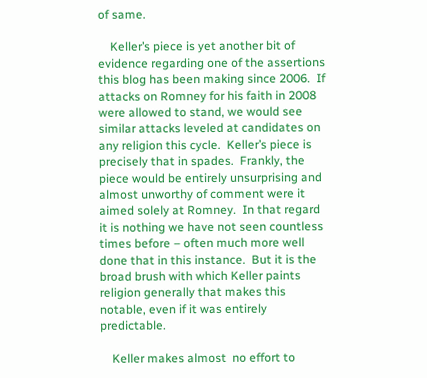of same.

    Keller’s piece is yet another bit of evidence regarding one of the assertions this blog has been making since 2006.  If attacks on Romney for his faith in 2008 were allowed to stand, we would see similar attacks leveled at candidates on any religion this cycle.  Keller’s piece is precisely that in spades.  Frankly, the piece would be entirely unsurprising and almost unworthy of comment were it aimed solely at Romney.  In that regard it is nothing we have not seen countless times before – often much more well done that in this instance.  But it is the broad brush with which Keller paints religion generally that makes this notable, even if it was entirely predictable.

    Keller makes almost  no effort to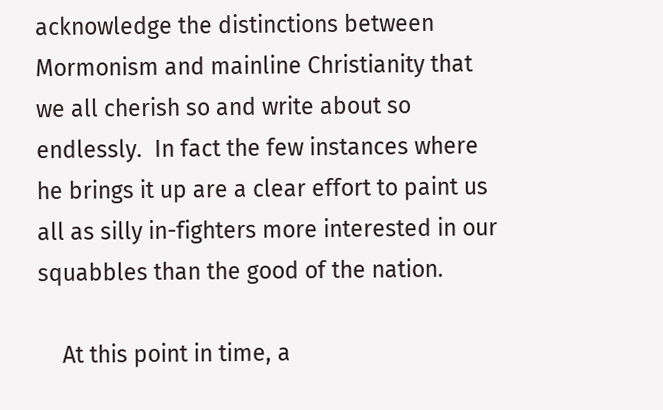acknowledge the distinctions between Mormonism and mainline Christianity that we all cherish so and write about so endlessly.  In fact the few instances where he brings it up are a clear effort to paint us all as silly in-fighters more interested in our squabbles than the good of the nation.

    At this point in time, a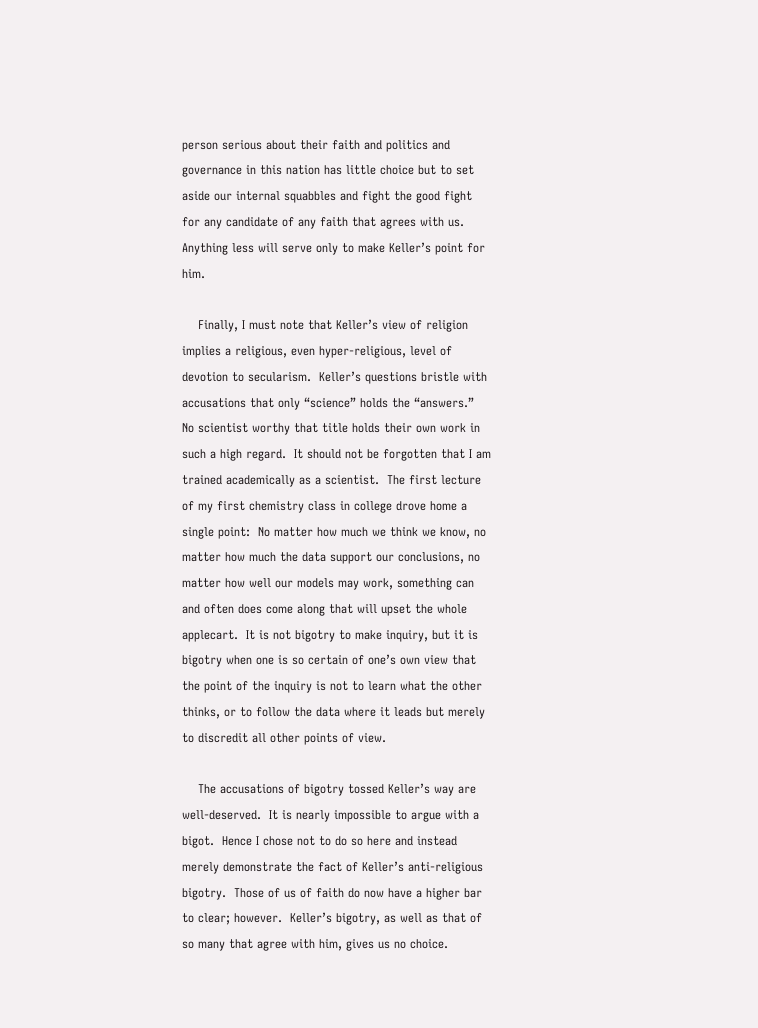person serious about their faith and politics and governance in this nation has little choice but to set aside our internal squabbles and fight the good fight for any candidate of any faith that agrees with us.  Anything less will serve only to make Keller’s point for him.

    Finally, I must note that Keller’s view of religion implies a religious, even hyper-religious, level of devotion to secularism.  Keller’s questions bristle with accusations that only “science” holds the “answers.”  No scientist worthy that title holds their own work in such a high regard.  It should not be forgotten that I am trained academically as a scientist.  The first lecture of my first chemistry class in college drove home a single point:  No matter how much we think we know, no matter how much the data support our conclusions, no matter how well our models may work, something can and often does come along that will upset the whole applecart.  It is not bigotry to make inquiry, but it is bigotry when one is so certain of one’s own view that the point of the inquiry is not to learn what the other thinks, or to follow the data where it leads but merely to discredit all other points of view.

    The accusations of bigotry tossed Keller’s way are well-deserved.  It is nearly impossible to argue with a bigot.  Hence I chose not to do so here and instead merely demonstrate the fact of Keller’s anti-religious bigotry.  Those of us of faith do now have a higher bar to clear; however.  Keller’s bigotry, as well as that of so many that agree with him, gives us no choice.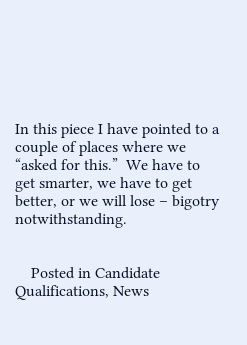In this piece I have pointed to a couple of places where we “asked for this.”  We have to get smarter, we have to get better, or we will lose – bigotry notwithstanding.


    Posted in Candidate Qualifications, News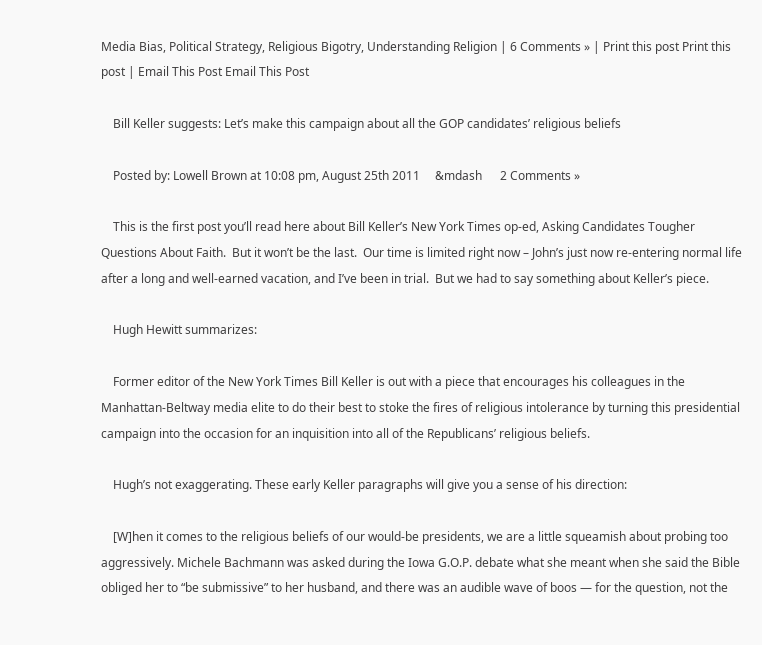Media Bias, Political Strategy, Religious Bigotry, Understanding Religion | 6 Comments » | Print this post Print this post | Email This Post Email This Post

    Bill Keller suggests: Let’s make this campaign about all the GOP candidates’ religious beliefs

    Posted by: Lowell Brown at 10:08 pm, August 25th 2011     &mdash      2 Comments »

    This is the first post you’ll read here about Bill Keller’s New York Times op-ed, Asking Candidates Tougher Questions About Faith.  But it won’t be the last.  Our time is limited right now – John’s just now re-entering normal life after a long and well-earned vacation, and I’ve been in trial.  But we had to say something about Keller’s piece.

    Hugh Hewitt summarizes:

    Former editor of the New York Times Bill Keller is out with a piece that encourages his colleagues in the Manhattan-Beltway media elite to do their best to stoke the fires of religious intolerance by turning this presidential campaign into the occasion for an inquisition into all of the Republicans’ religious beliefs.

    Hugh’s not exaggerating. These early Keller paragraphs will give you a sense of his direction:

    [W]hen it comes to the religious beliefs of our would-be presidents, we are a little squeamish about probing too aggressively. Michele Bachmann was asked during the Iowa G.O.P. debate what she meant when she said the Bible obliged her to “be submissive” to her husband, and there was an audible wave of boos — for the question, not the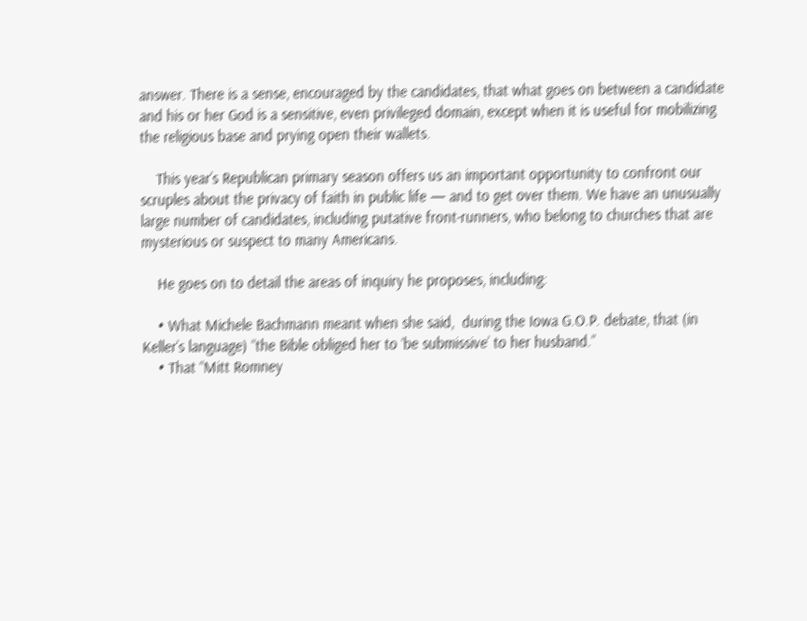answer. There is a sense, encouraged by the candidates, that what goes on between a candidate and his or her God is a sensitive, even privileged domain, except when it is useful for mobilizing the religious base and prying open their wallets.

    This year’s Republican primary season offers us an important opportunity to confront our scruples about the privacy of faith in public life — and to get over them. We have an unusually large number of candidates, including putative front-runners, who belong to churches that are mysterious or suspect to many Americans.

    He goes on to detail the areas of inquiry he proposes, including:

    • What Michele Bachmann meant when she said,  during the Iowa G.O.P. debate, that (in Keller’s language) “the Bible obliged her to ‘be submissive’ to her husband.”
    • That “Mitt Romney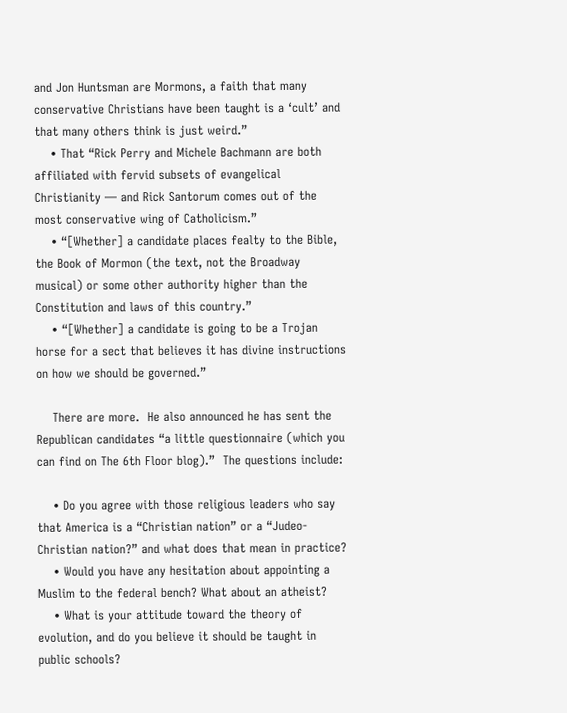and Jon Huntsman are Mormons, a faith that many conservative Christians have been taught is a ‘cult’ and that many others think is just weird.”
    • That “Rick Perry and Michele Bachmann are both affiliated with fervid subsets of evangelical Christianity — and Rick Santorum comes out of the most conservative wing of Catholicism.”
    • “[Whether] a candidate places fealty to the Bible, the Book of Mormon (the text, not the Broadway musical) or some other authority higher than the Constitution and laws of this country.”
    • “[Whether] a candidate is going to be a Trojan horse for a sect that believes it has divine instructions on how we should be governed.”

    There are more.  He also announced he has sent the Republican candidates “a little questionnaire (which you can find on The 6th Floor blog).”  The questions include:

    • Do you agree with those religious leaders who say that America is a “Christian nation” or a “Judeo-Christian nation?” and what does that mean in practice?
    • Would you have any hesitation about appointing a Muslim to the federal bench? What about an atheist?
    • What is your attitude toward the theory of evolution, and do you believe it should be taught in public schools?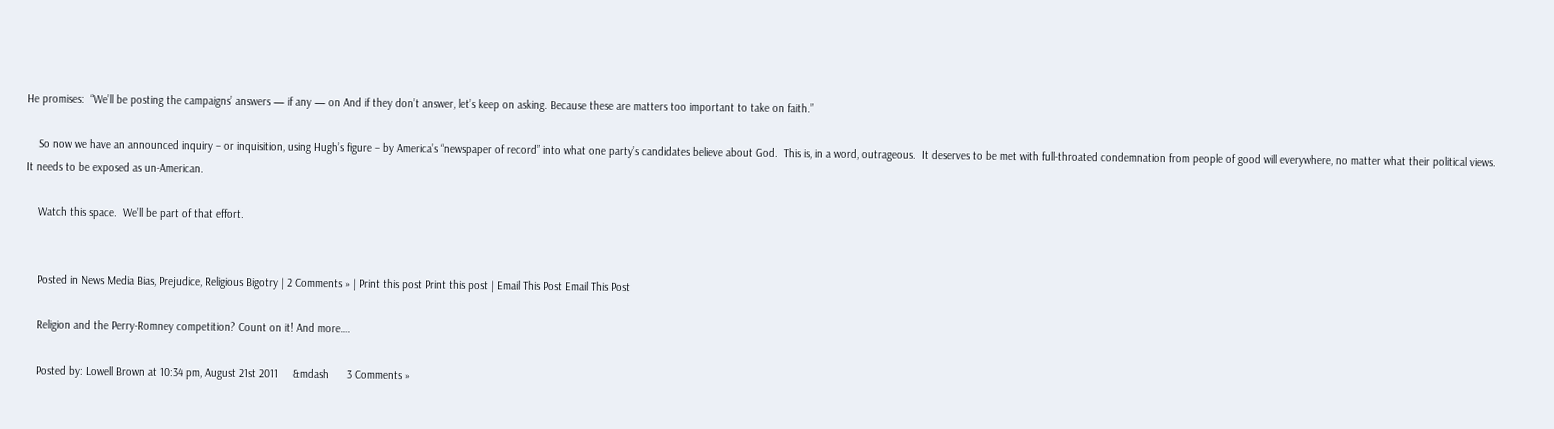He promises:  “We’ll be posting the campaigns’ answers — if any — on And if they don’t answer, let’s keep on asking. Because these are matters too important to take on faith.”

    So now we have an announced inquiry – or inquisition, using Hugh’s figure – by America’s “newspaper of record” into what one party’s candidates believe about God.  This is, in a word, outrageous.  It deserves to be met with full-throated condemnation from people of good will everywhere, no matter what their political views.  It needs to be exposed as un-American.

    Watch this space.  We’ll be part of that effort.


    Posted in News Media Bias, Prejudice, Religious Bigotry | 2 Comments » | Print this post Print this post | Email This Post Email This Post

    Religion and the Perry-Romney competition? Count on it! And more….

    Posted by: Lowell Brown at 10:34 pm, August 21st 2011     &mdash      3 Comments »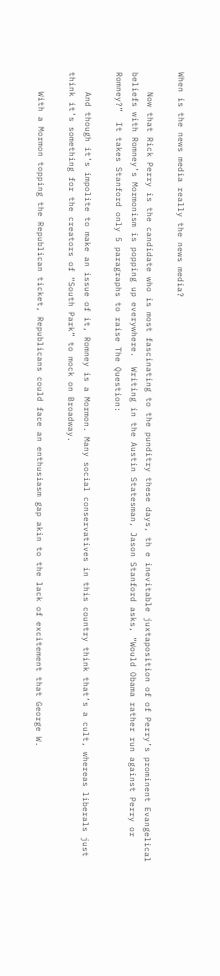When is the news media really the news media?

    Now that Rick Perry is the candidate who is most fascinating to the punditry these days, th e inevitable juxtaposition of of Perry’s prominent Evangelical beliefs with Romney’s Mormonism is popping up everywhere.  Writing in the Austin Statesman, Jason Stanford asks, “Would Obama rather run against Perry or Romney?”  It takes Stanford only 5 paragraphs to raise The Question:

    And though it’s impolite to make an issue of it, Romney is a Mormon. Many social conservatives in this country think that’s a cult, whereas liberals just think it’s something for the creators of “South Park” to mock on Broadway.

    With a Mormon topping the Republican ticket, Republicans could face an enthusiasm gap akin to the lack of excitement that George W.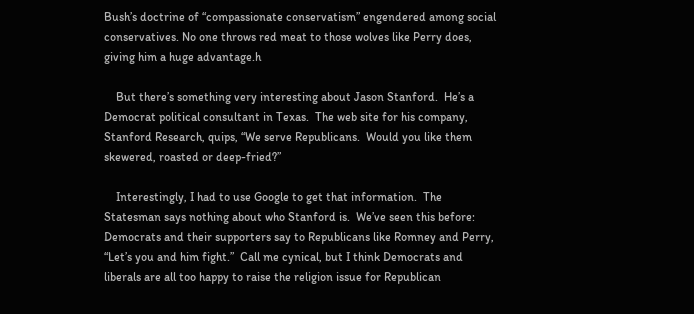Bush’s doctrine of “compassionate conservatism” engendered among social conservatives. No one throws red meat to those wolves like Perry does, giving him a huge advantage.h

    But there’s something very interesting about Jason Stanford.  He’s a Democrat political consultant in Texas.  The web site for his company, Stanford Research, quips, “We serve Republicans.  Would you like them skewered, roasted or deep-fried?”

    Interestingly, I had to use Google to get that information.  The Statesman says nothing about who Stanford is.  We’ve seen this before:  Democrats and their supporters say to Republicans like Romney and Perry, “Let’s you and him fight.”  Call me cynical, but I think Democrats and liberals are all too happy to raise the religion issue for Republican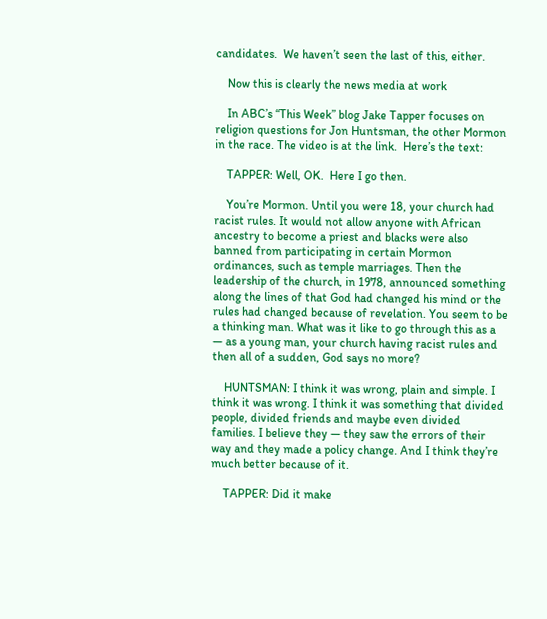candidates.  We haven’t seen the last of this, either.

    Now this is clearly the news media at work

    In ABC’s “This Week” blog Jake Tapper focuses on religion questions for Jon Huntsman, the other Mormon in the race. The video is at the link.  Here’s the text:

    TAPPER: Well, OK.  Here I go then.

    You’re Mormon. Until you were 18, your church had racist rules. It would not allow anyone with African ancestry to become a priest and blacks were also banned from participating in certain Mormon ordinances, such as temple marriages. Then the leadership of the church, in 1978, announced something along the lines of that God had changed his mind or the rules had changed because of revelation. You seem to be a thinking man. What was it like to go through this as a — as a young man, your church having racist rules and then all of a sudden, God says no more?

    HUNTSMAN: I think it was wrong, plain and simple. I think it was wrong. I think it was something that divided people, divided friends and maybe even divided families. I believe they — they saw the errors of their way and they made a policy change. And I think they’re much better because of it.

    TAPPER: Did it make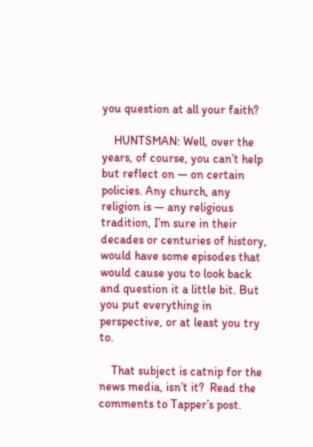you question at all your faith?

    HUNTSMAN: Well, over the years, of course, you can’t help but reflect on — on certain policies. Any church, any religion is — any religious tradition, I’m sure in their decades or centuries of history, would have some episodes that would cause you to look back and question it a little bit. But you put everything in perspective, or at least you try to.

    That subject is catnip for the news media, isn’t it?  Read the comments to Tapper’s post.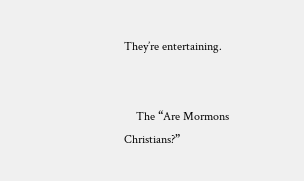They’re entertaining.


    The “Are Mormons Christians?”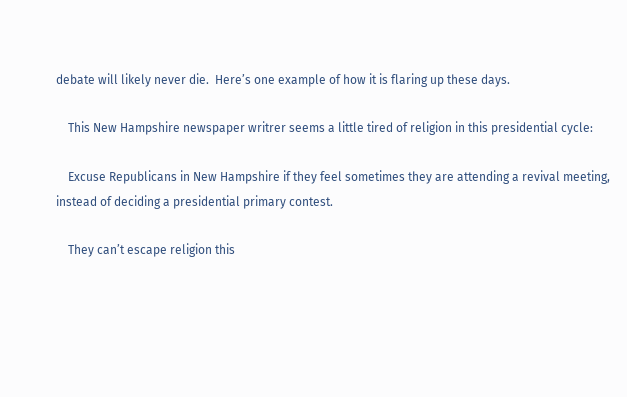debate will likely never die.  Here’s one example of how it is flaring up these days.

    This New Hampshire newspaper writrer seems a little tired of religion in this presidential cycle:

    Excuse Republicans in New Hampshire if they feel sometimes they are attending a revival meeting, instead of deciding a presidential primary contest.

    They can’t escape religion this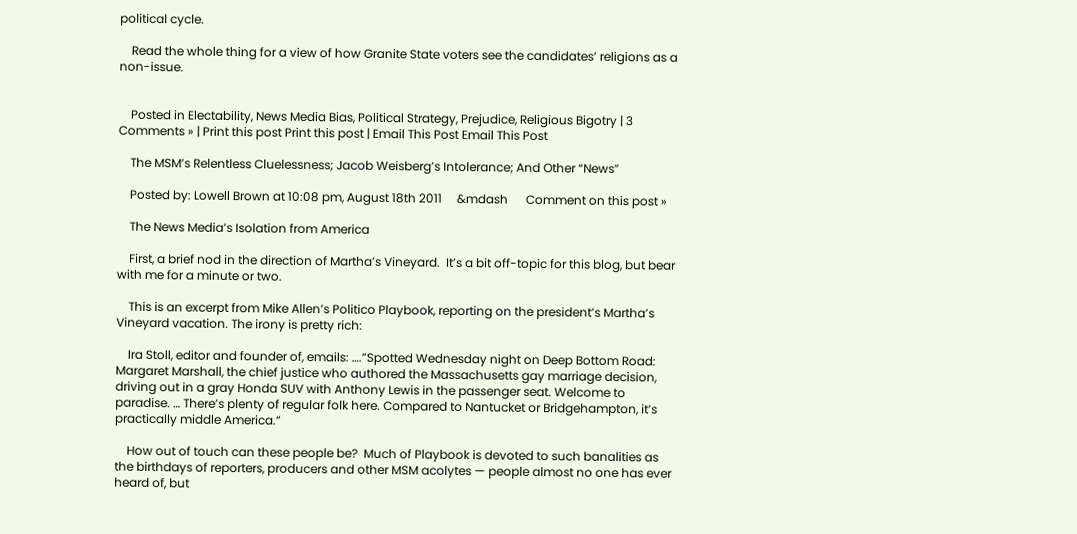political cycle.

    Read the whole thing for a view of how Granite State voters see the candidates’ religions as a non-issue.


    Posted in Electability, News Media Bias, Political Strategy, Prejudice, Religious Bigotry | 3 Comments » | Print this post Print this post | Email This Post Email This Post

    The MSM’s Relentless Cluelessness; Jacob Weisberg’s Intolerance; And Other “News”

    Posted by: Lowell Brown at 10:08 pm, August 18th 2011     &mdash      Comment on this post »

    The News Media’s Isolation from America

    First, a brief nod in the direction of Martha’s Vineyard.  It’s a bit off-topic for this blog, but bear with me for a minute or two.

    This is an excerpt from Mike Allen’s Politico Playbook, reporting on the president’s Martha’s Vineyard vacation. The irony is pretty rich:

    Ira Stoll, editor and founder of, emails: ….”Spotted Wednesday night on Deep Bottom Road: Margaret Marshall, the chief justice who authored the Massachusetts gay marriage decision, driving out in a gray Honda SUV with Anthony Lewis in the passenger seat. Welcome to paradise. … There’s plenty of regular folk here. Compared to Nantucket or Bridgehampton, it’s practically middle America.”

    How out of touch can these people be?  Much of Playbook is devoted to such banalities as the birthdays of reporters, producers and other MSM acolytes — people almost no one has ever heard of, but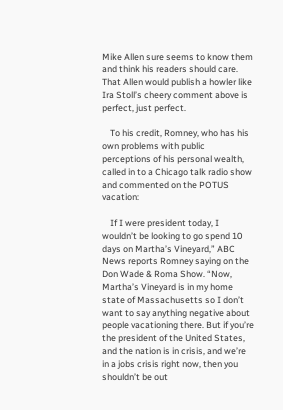Mike Allen sure seems to know them and think his readers should care.  That Allen would publish a howler like Ira Stoll’s cheery comment above is perfect, just perfect.

    To his credit, Romney, who has his own problems with public perceptions of his personal wealth, called in to a Chicago talk radio show and commented on the POTUS vacation:

    If I were president today, I wouldn’t be looking to go spend 10 days on Martha’s Vineyard,” ABC News reports Romney saying on the Don Wade & Roma Show. “Now, Martha’s Vineyard is in my home state of Massachusetts so I don’t want to say anything negative about people vacationing there. But if you’re the president of the United States, and the nation is in crisis, and we’re in a jobs crisis right now, then you shouldn’t be out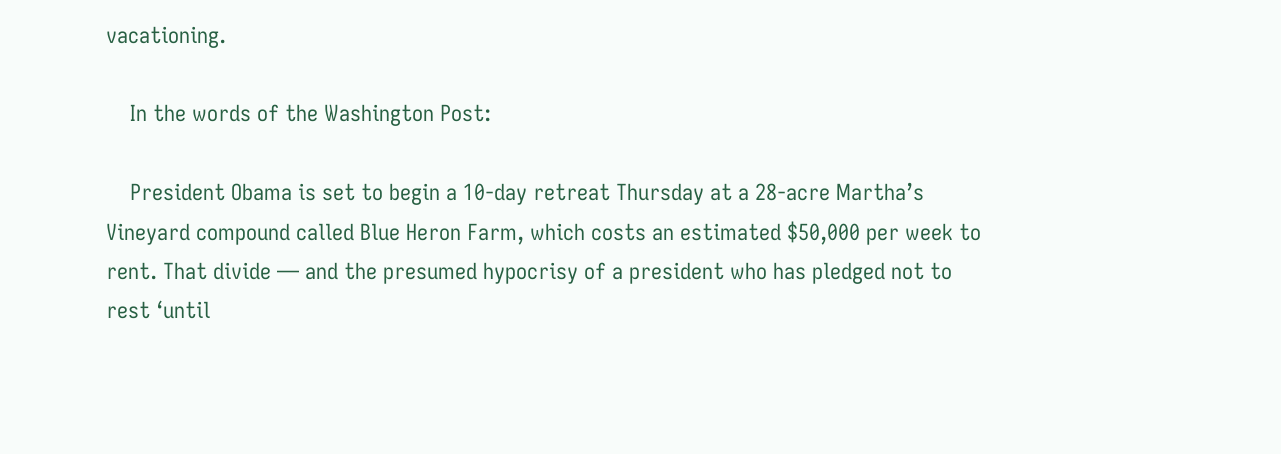vacationing.

    In the words of the Washington Post:

    President Obama is set to begin a 10-day retreat Thursday at a 28-acre Martha’s Vineyard compound called Blue Heron Farm, which costs an estimated $50,000 per week to rent. That divide — and the presumed hypocrisy of a president who has pledged not to rest ‘until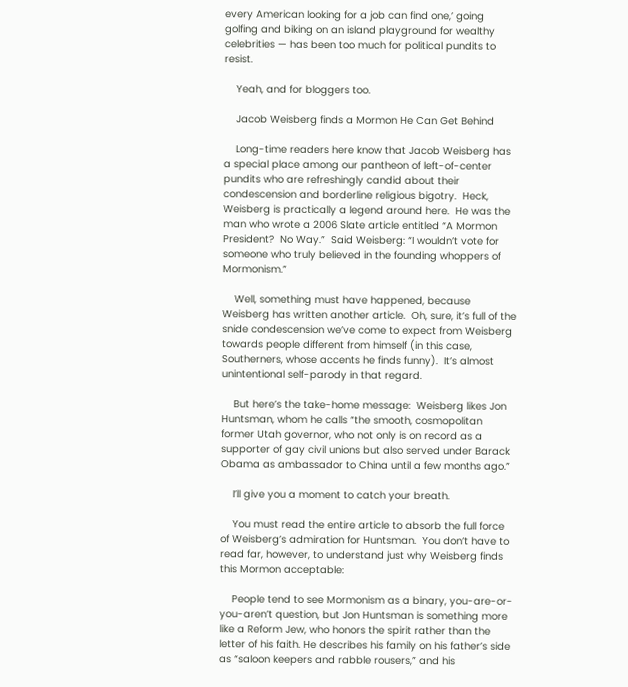every American looking for a job can find one,’ going golfing and biking on an island playground for wealthy celebrities — has been too much for political pundits to resist.

    Yeah, and for bloggers too.

    Jacob Weisberg finds a Mormon He Can Get Behind

    Long-time readers here know that Jacob Weisberg has a special place among our pantheon of left-of-center pundits who are refreshingly candid about their condescension and borderline religious bigotry.  Heck, Weisberg is practically a legend around here.  He was the man who wrote a 2006 Slate article entitled “A Mormon President?  No Way.”  Said Weisberg: “I wouldn’t vote for someone who truly believed in the founding whoppers of Mormonism.”

    Well, something must have happened, because Weisberg has written another article.  Oh, sure, it’s full of the snide condescension we’ve come to expect from Weisberg towards people different from himself (in this case, Southerners, whose accents he finds funny).  It’s almost unintentional self-parody in that regard.

    But here’s the take-home message:  Weisberg likes Jon Huntsman, whom he calls “the smooth, cosmopolitan former Utah governor, who not only is on record as a supporter of gay civil unions but also served under Barack Obama as ambassador to China until a few months ago.”

    I’ll give you a moment to catch your breath.

    You must read the entire article to absorb the full force of Weisberg’s admiration for Huntsman.  You don’t have to read far, however, to understand just why Weisberg finds this Mormon acceptable:

    People tend to see Mormonism as a binary, you-are-or-you-aren’t question, but Jon Huntsman is something more like a Reform Jew, who honors the spirit rather than the letter of his faith. He describes his family on his father’s side as “saloon keepers and rabble rousers,” and his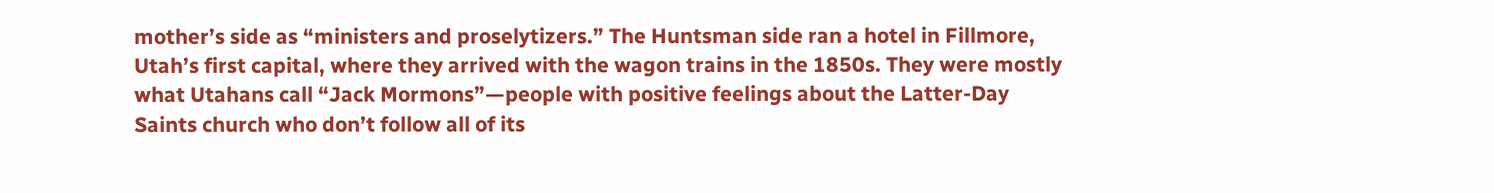mother’s side as “ministers and proselytizers.” The Huntsman side ran a hotel in Fillmore, Utah’s first capital, where they arrived with the wagon trains in the 1850s. They were mostly what Utahans call “Jack Mormons”—people with positive feelings about the Latter-Day Saints church who don’t follow all of its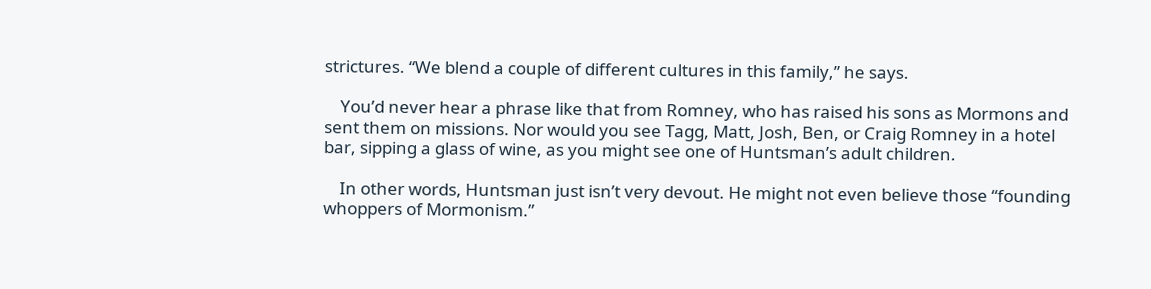strictures. “We blend a couple of different cultures in this family,” he says.

    You’d never hear a phrase like that from Romney, who has raised his sons as Mormons and sent them on missions. Nor would you see Tagg, Matt, Josh, Ben, or Craig Romney in a hotel bar, sipping a glass of wine, as you might see one of Huntsman’s adult children.

    In other words, Huntsman just isn’t very devout. He might not even believe those “founding whoppers of Mormonism.”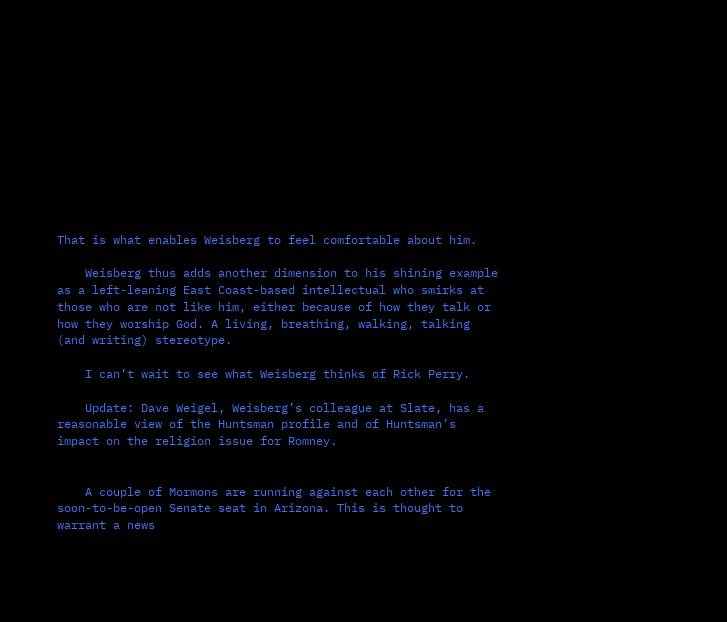That is what enables Weisberg to feel comfortable about him.

    Weisberg thus adds another dimension to his shining example as a left-leaning East Coast-based intellectual who smirks at those who are not like him, either because of how they talk or how they worship God. A living, breathing, walking, talking (and writing) stereotype.

    I can’t wait to see what Weisberg thinks of Rick Perry.

    Update: Dave Weigel, Weisberg’s colleague at Slate, has a reasonable view of the Huntsman profile and of Huntsman’s impact on the religion issue for Romney.


    A couple of Mormons are running against each other for the soon-to-be-open Senate seat in Arizona. This is thought to warrant a news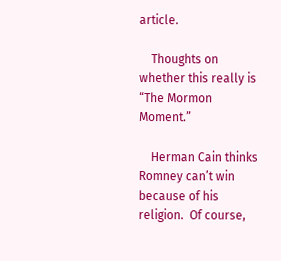article.

    Thoughts on whether this really is “The Mormon Moment.”

    Herman Cain thinks Romney can’t win because of his religion.  Of course,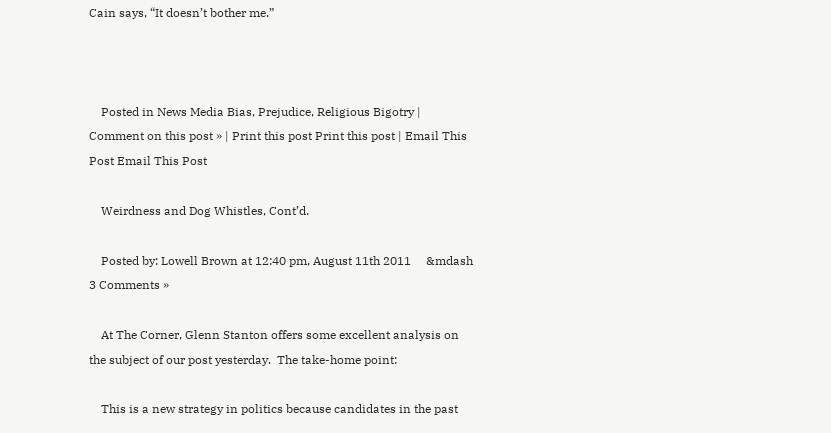Cain says, “It doesn’t bother me.”



    Posted in News Media Bias, Prejudice, Religious Bigotry | Comment on this post » | Print this post Print this post | Email This Post Email This Post

    Weirdness and Dog Whistles, Cont’d.

    Posted by: Lowell Brown at 12:40 pm, August 11th 2011     &mdash      3 Comments »

    At The Corner, Glenn Stanton offers some excellent analysis on the subject of our post yesterday.  The take-home point:

    This is a new strategy in politics because candidates in the past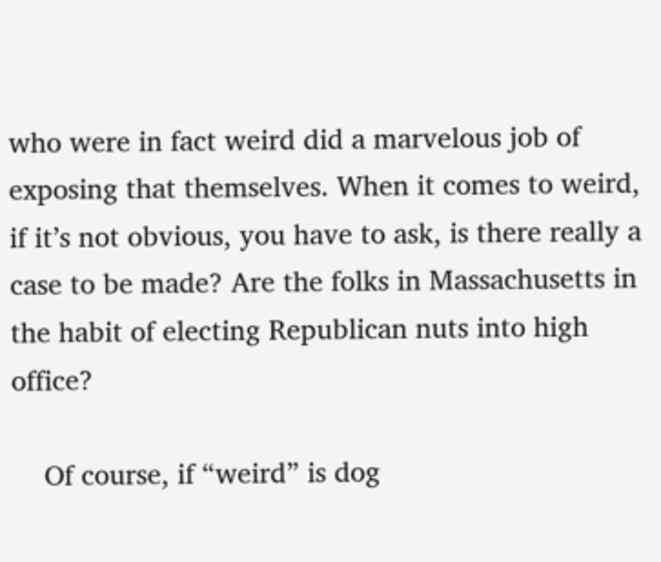who were in fact weird did a marvelous job of exposing that themselves. When it comes to weird, if it’s not obvious, you have to ask, is there really a case to be made? Are the folks in Massachusetts in the habit of electing Republican nuts into high office?

    Of course, if “weird” is dog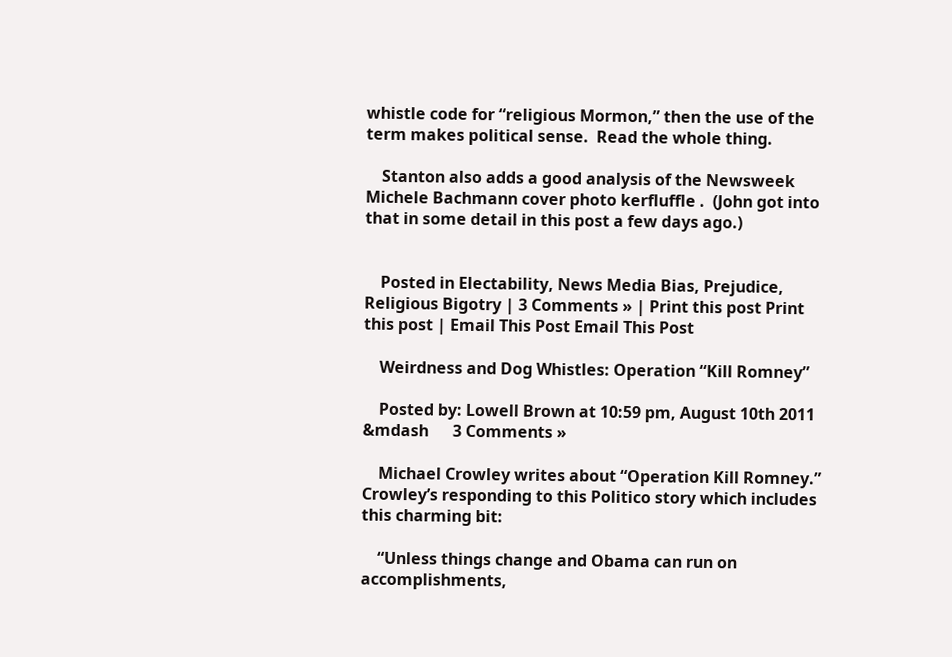whistle code for “religious Mormon,” then the use of the term makes political sense.  Read the whole thing.

    Stanton also adds a good analysis of the Newsweek Michele Bachmann cover photo kerfluffle .  (John got into that in some detail in this post a few days ago.)


    Posted in Electability, News Media Bias, Prejudice, Religious Bigotry | 3 Comments » | Print this post Print this post | Email This Post Email This Post

    Weirdness and Dog Whistles: Operation “Kill Romney”

    Posted by: Lowell Brown at 10:59 pm, August 10th 2011     &mdash      3 Comments »

    Michael Crowley writes about “Operation Kill Romney.” Crowley’s responding to this Politico story which includes this charming bit:

    “Unless things change and Obama can run on accomplishments,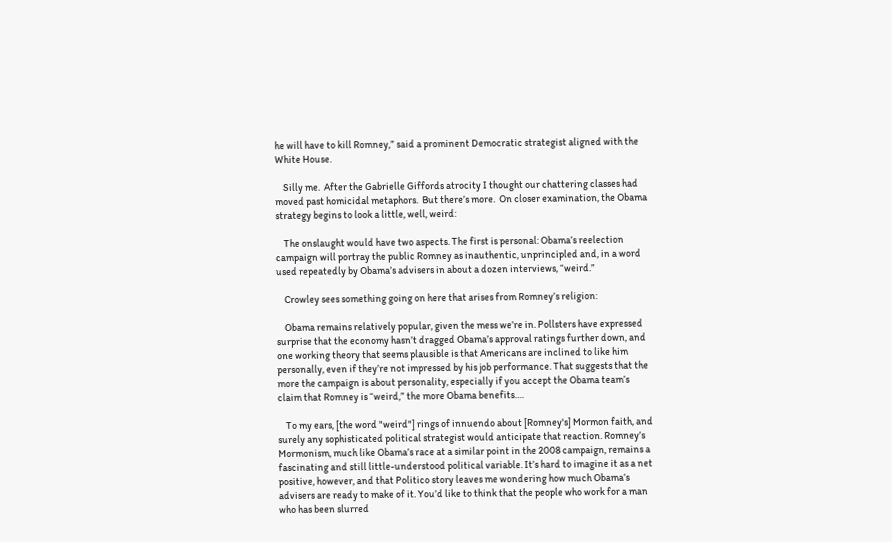he will have to kill Romney,” said a prominent Democratic strategist aligned with the White House.

    Silly me.  After the Gabrielle Giffords atrocity I thought our chattering classes had moved past homicidal metaphors.  But there’s more.  On closer examination, the Obama strategy begins to look a little, well, weird:

    The onslaught would have two aspects. The first is personal: Obama’s reelection campaign will portray the public Romney as inauthentic, unprincipled and, in a word used repeatedly by Obama’s advisers in about a dozen interviews, “weird.”

    Crowley sees something going on here that arises from Romney’s religion:

    Obama remains relatively popular, given the mess we’re in. Pollsters have expressed surprise that the economy hasn’t dragged Obama’s approval ratings further down, and one working theory that seems plausible is that Americans are inclined to like him personally, even if they’re not impressed by his job performance. That suggests that the more the campaign is about personality, especially if you accept the Obama team’s claim that Romney is “weird,” the more Obama benefits….

    To my ears, [the word "weird"] rings of innuendo about [Romney's] Mormon faith, and surely any sophisticated political strategist would anticipate that reaction. Romney’s Mormonism, much like Obama’s race at a similar point in the 2008 campaign, remains a fascinating and still little-understood political variable. It’s hard to imagine it as a net positive, however, and that Politico story leaves me wondering how much Obama’s advisers are ready to make of it. You’d like to think that the people who work for a man who has been slurred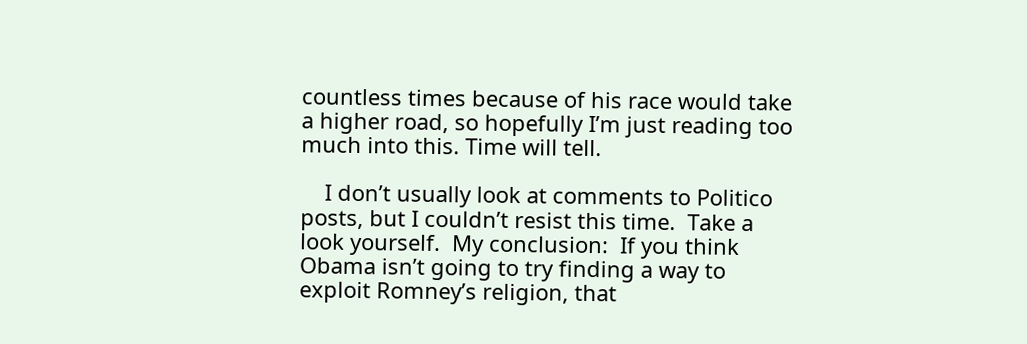countless times because of his race would take a higher road, so hopefully I’m just reading too much into this. Time will tell.

    I don’t usually look at comments to Politico posts, but I couldn’t resist this time.  Take a look yourself.  My conclusion:  If you think Obama isn’t going to try finding a way to exploit Romney’s religion, that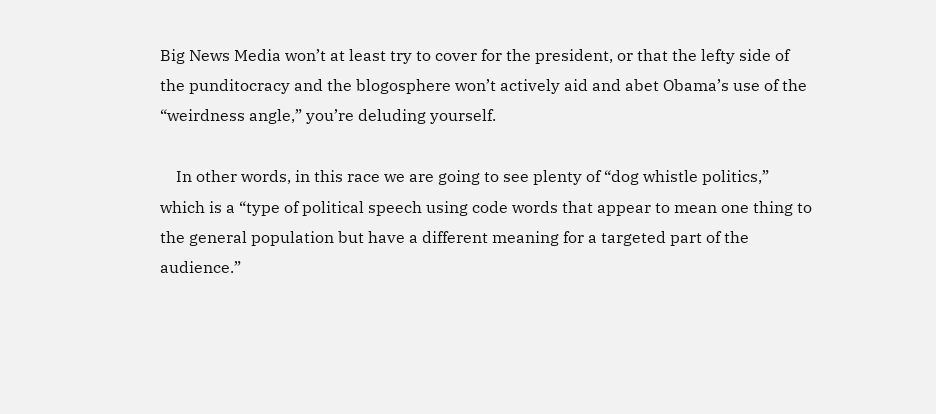Big News Media won’t at least try to cover for the president, or that the lefty side of the punditocracy and the blogosphere won’t actively aid and abet Obama’s use of the “weirdness angle,” you’re deluding yourself.

    In other words, in this race we are going to see plenty of “dog whistle politics,” which is a “type of political speech using code words that appear to mean one thing to the general population but have a different meaning for a targeted part of the audience.”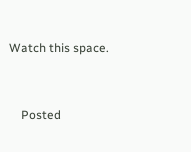Watch this space.


    Posted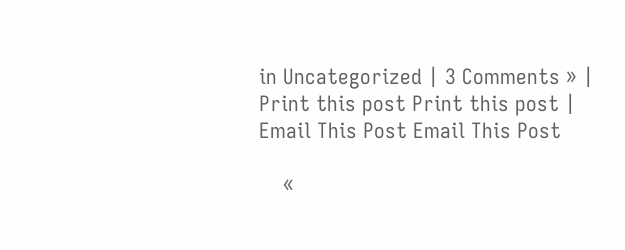in Uncategorized | 3 Comments » | Print this post Print this post | Email This Post Email This Post

    «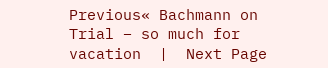Previous« Bachmann on Trial – so much for vacation  |  Next Page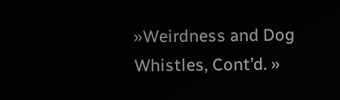»Weirdness and Dog Whistles, Cont’d. »